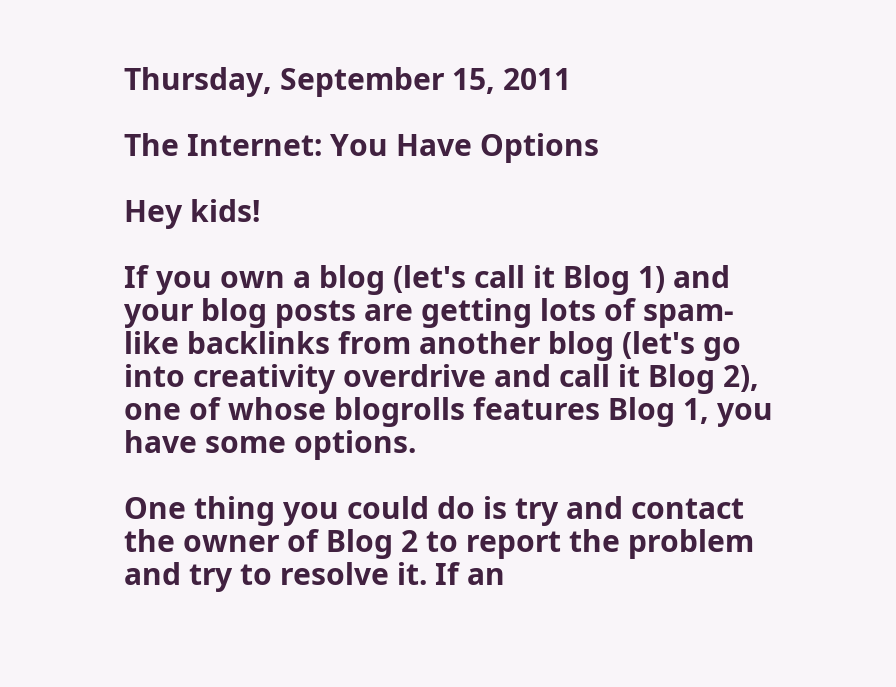Thursday, September 15, 2011

The Internet: You Have Options

Hey kids!

If you own a blog (let's call it Blog 1) and your blog posts are getting lots of spam-like backlinks from another blog (let's go into creativity overdrive and call it Blog 2), one of whose blogrolls features Blog 1, you have some options.

One thing you could do is try and contact the owner of Blog 2 to report the problem and try to resolve it. If an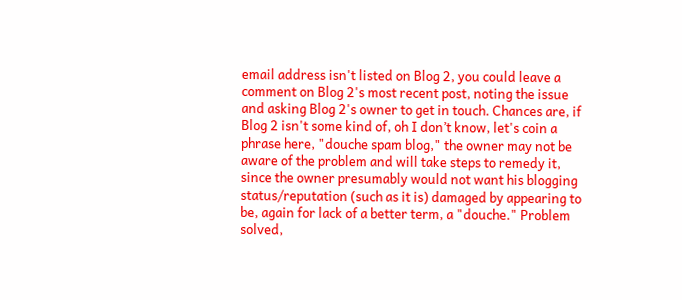email address isn't listed on Blog 2, you could leave a comment on Blog 2's most recent post, noting the issue and asking Blog 2's owner to get in touch. Chances are, if Blog 2 isn't some kind of, oh I don’t know, let's coin a phrase here, "douche spam blog," the owner may not be aware of the problem and will take steps to remedy it, since the owner presumably would not want his blogging status/reputation (such as it is) damaged by appearing to be, again for lack of a better term, a "douche." Problem solved,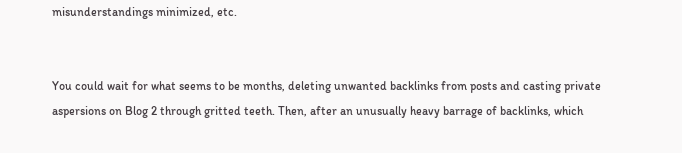misunderstandings minimized, etc.


You could wait for what seems to be months, deleting unwanted backlinks from posts and casting private aspersions on Blog 2 through gritted teeth. Then, after an unusually heavy barrage of backlinks, which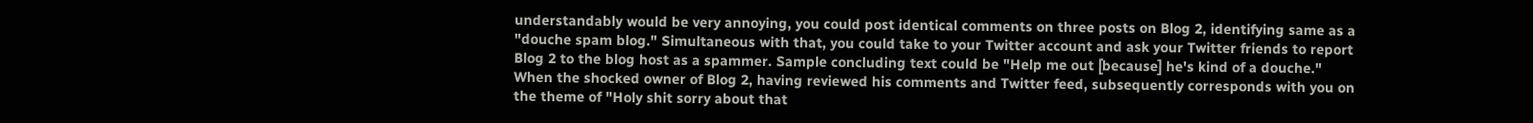understandably would be very annoying, you could post identical comments on three posts on Blog 2, identifying same as a "douche spam blog." Simultaneous with that, you could take to your Twitter account and ask your Twitter friends to report Blog 2 to the blog host as a spammer. Sample concluding text could be "Help me out [because] he's kind of a douche." When the shocked owner of Blog 2, having reviewed his comments and Twitter feed, subsequently corresponds with you on the theme of "Holy shit sorry about that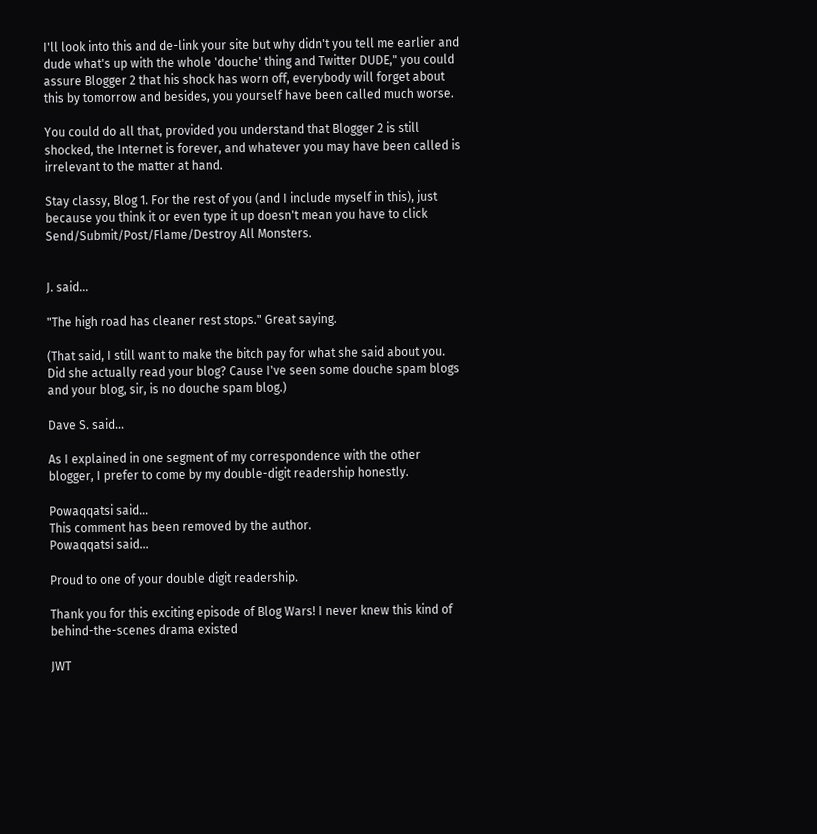I'll look into this and de-link your site but why didn't you tell me earlier and dude what's up with the whole 'douche' thing and Twitter DUDE," you could assure Blogger 2 that his shock has worn off, everybody will forget about this by tomorrow and besides, you yourself have been called much worse.

You could do all that, provided you understand that Blogger 2 is still shocked, the Internet is forever, and whatever you may have been called is irrelevant to the matter at hand.

Stay classy, Blog 1. For the rest of you (and I include myself in this), just because you think it or even type it up doesn't mean you have to click Send/Submit/Post/Flame/Destroy All Monsters.


J. said...

"The high road has cleaner rest stops." Great saying.

(That said, I still want to make the bitch pay for what she said about you. Did she actually read your blog? Cause I've seen some douche spam blogs and your blog, sir, is no douche spam blog.)

Dave S. said...

As I explained in one segment of my correspondence with the other blogger, I prefer to come by my double-digit readership honestly.

Powaqqatsi said...
This comment has been removed by the author.
Powaqqatsi said...

Proud to one of your double digit readership.

Thank you for this exciting episode of Blog Wars! I never knew this kind of behind-the-scenes drama existed

JWT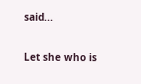said...

Let she who is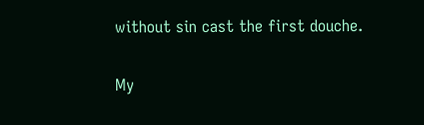without sin cast the first douche.

My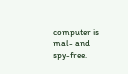computer is mal- and spy-free.